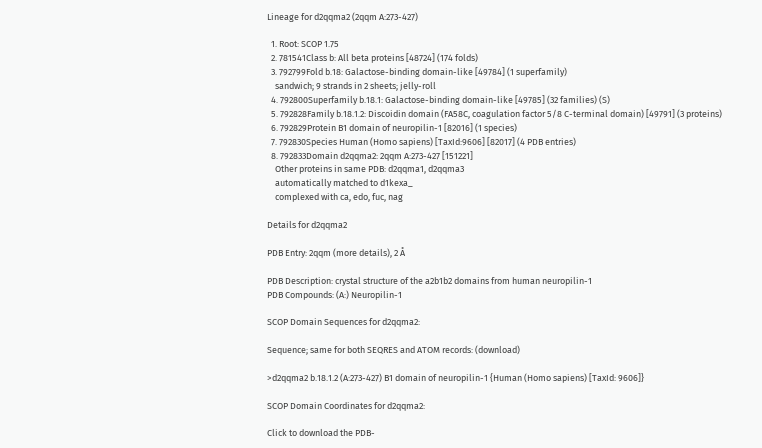Lineage for d2qqma2 (2qqm A:273-427)

  1. Root: SCOP 1.75
  2. 781541Class b: All beta proteins [48724] (174 folds)
  3. 792799Fold b.18: Galactose-binding domain-like [49784] (1 superfamily)
    sandwich; 9 strands in 2 sheets; jelly-roll
  4. 792800Superfamily b.18.1: Galactose-binding domain-like [49785] (32 families) (S)
  5. 792828Family b.18.1.2: Discoidin domain (FA58C, coagulation factor 5/8 C-terminal domain) [49791] (3 proteins)
  6. 792829Protein B1 domain of neuropilin-1 [82016] (1 species)
  7. 792830Species Human (Homo sapiens) [TaxId:9606] [82017] (4 PDB entries)
  8. 792833Domain d2qqma2: 2qqm A:273-427 [151221]
    Other proteins in same PDB: d2qqma1, d2qqma3
    automatically matched to d1kexa_
    complexed with ca, edo, fuc, nag

Details for d2qqma2

PDB Entry: 2qqm (more details), 2 Å

PDB Description: crystal structure of the a2b1b2 domains from human neuropilin-1
PDB Compounds: (A:) Neuropilin-1

SCOP Domain Sequences for d2qqma2:

Sequence; same for both SEQRES and ATOM records: (download)

>d2qqma2 b.18.1.2 (A:273-427) B1 domain of neuropilin-1 {Human (Homo sapiens) [TaxId: 9606]}

SCOP Domain Coordinates for d2qqma2:

Click to download the PDB-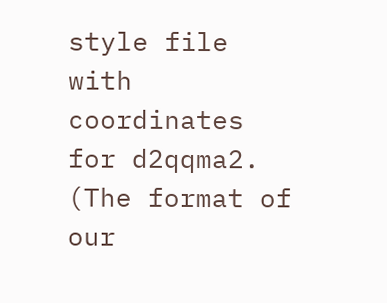style file with coordinates for d2qqma2.
(The format of our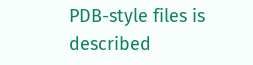PDB-style files is described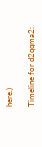here.)

Timeline for d2qqma2: